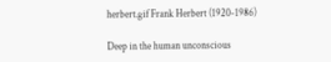herbert.gif Frank Herbert (1920-1986)

Deep in the human unconscious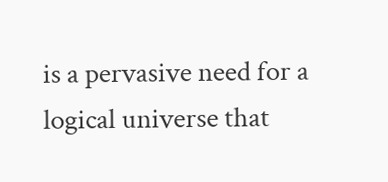is a pervasive need for a logical universe that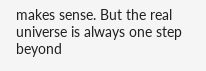makes sense. But the real universe is always one step beyond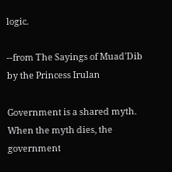logic.

--from The Sayings of Muad'Dib by the Princess Irulan

Government is a shared myth. When the myth dies, the government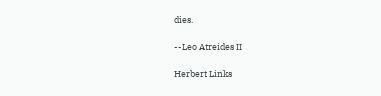dies.

--Leo Atreides II

Herbert Links